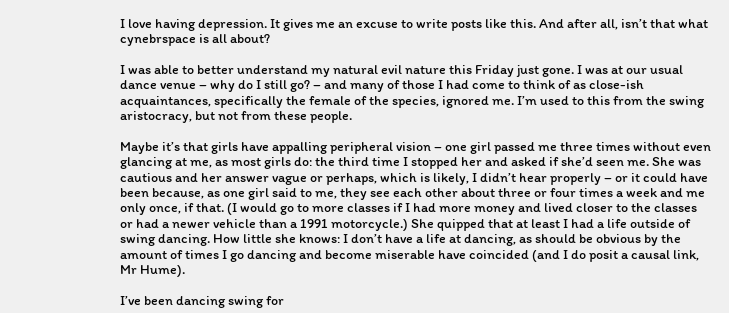I love having depression. It gives me an excuse to write posts like this. And after all, isn’t that what cynebrspace is all about?

I was able to better understand my natural evil nature this Friday just gone. I was at our usual dance venue – why do I still go? – and many of those I had come to think of as close-ish acquaintances, specifically the female of the species, ignored me. I’m used to this from the swing aristocracy, but not from these people.

Maybe it’s that girls have appalling peripheral vision – one girl passed me three times without even glancing at me, as most girls do: the third time I stopped her and asked if she’d seen me. She was cautious and her answer vague or perhaps, which is likely, I didn’t hear properly – or it could have been because, as one girl said to me, they see each other about three or four times a week and me only once, if that. (I would go to more classes if I had more money and lived closer to the classes or had a newer vehicle than a 1991 motorcycle.) She quipped that at least I had a life outside of swing dancing. How little she knows: I don’t have a life at dancing, as should be obvious by the amount of times I go dancing and become miserable have coincided (and I do posit a causal link, Mr Hume).

I’ve been dancing swing for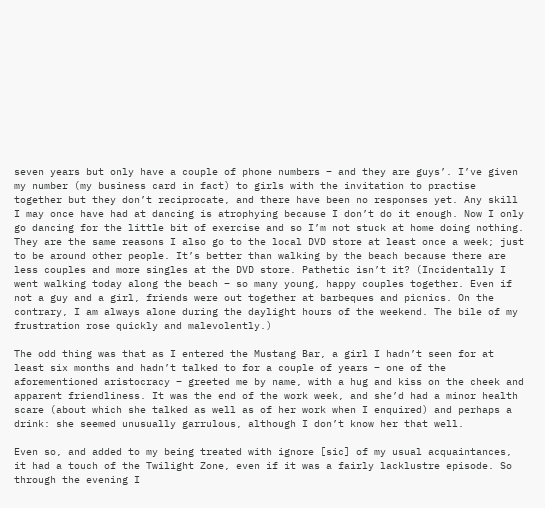seven years but only have a couple of phone numbers – and they are guys’. I’ve given my number (my business card in fact) to girls with the invitation to practise together but they don’t reciprocate, and there have been no responses yet. Any skill I may once have had at dancing is atrophying because I don’t do it enough. Now I only go dancing for the little bit of exercise and so I’m not stuck at home doing nothing. They are the same reasons I also go to the local DVD store at least once a week; just to be around other people. It’s better than walking by the beach because there are less couples and more singles at the DVD store. Pathetic isn’t it? (Incidentally I went walking today along the beach – so many young, happy couples together. Even if not a guy and a girl, friends were out together at barbeques and picnics. On the contrary, I am always alone during the daylight hours of the weekend. The bile of my frustration rose quickly and malevolently.)

The odd thing was that as I entered the Mustang Bar, a girl I hadn’t seen for at least six months and hadn’t talked to for a couple of years – one of the aforementioned aristocracy – greeted me by name, with a hug and kiss on the cheek and apparent friendliness. It was the end of the work week, and she’d had a minor health scare (about which she talked as well as of her work when I enquired) and perhaps a drink: she seemed unusually garrulous, although I don’t know her that well.

Even so, and added to my being treated with ignore [sic] of my usual acquaintances, it had a touch of the Twilight Zone, even if it was a fairly lacklustre episode. So through the evening I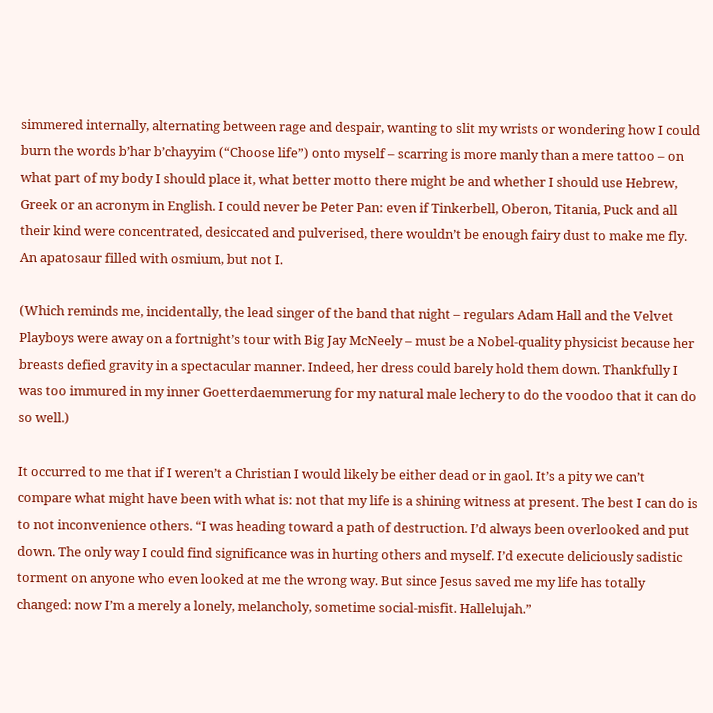simmered internally, alternating between rage and despair, wanting to slit my wrists or wondering how I could burn the words b’har b’chayyim (“Choose life”) onto myself – scarring is more manly than a mere tattoo – on what part of my body I should place it, what better motto there might be and whether I should use Hebrew, Greek or an acronym in English. I could never be Peter Pan: even if Tinkerbell, Oberon, Titania, Puck and all their kind were concentrated, desiccated and pulverised, there wouldn’t be enough fairy dust to make me fly. An apatosaur filled with osmium, but not I.

(Which reminds me, incidentally, the lead singer of the band that night – regulars Adam Hall and the Velvet Playboys were away on a fortnight’s tour with Big Jay McNeely – must be a Nobel-quality physicist because her breasts defied gravity in a spectacular manner. Indeed, her dress could barely hold them down. Thankfully I was too immured in my inner Goetterdaemmerung for my natural male lechery to do the voodoo that it can do so well.)

It occurred to me that if I weren’t a Christian I would likely be either dead or in gaol. It’s a pity we can’t compare what might have been with what is: not that my life is a shining witness at present. The best I can do is to not inconvenience others. “I was heading toward a path of destruction. I’d always been overlooked and put down. The only way I could find significance was in hurting others and myself. I’d execute deliciously sadistic torment on anyone who even looked at me the wrong way. But since Jesus saved me my life has totally changed: now I’m a merely a lonely, melancholy, sometime social-misfit. Hallelujah.”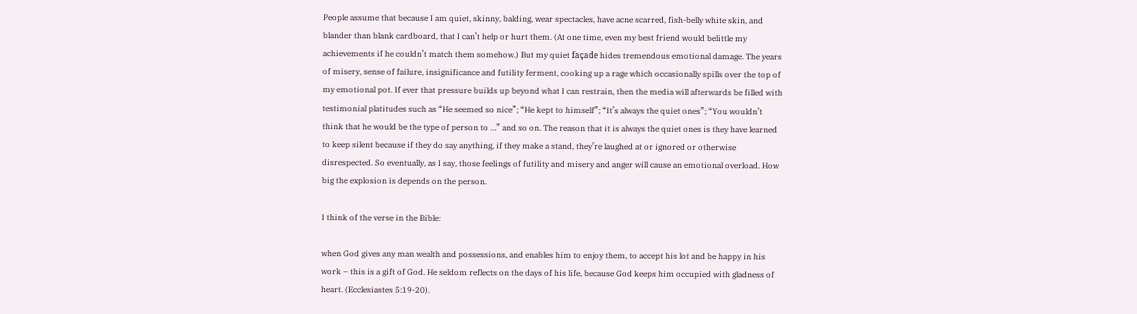People assume that because I am quiet, skinny, balding, wear spectacles, have acne scarred, fish-belly white skin, and blander than blank cardboard, that I can’t help or hurt them. (At one time, even my best friend would belittle my achievements if he couldn’t match them somehow.) But my quiet façade hides tremendous emotional damage. The years of misery, sense of failure, insignificance and futility ferment, cooking up a rage which occasionally spills over the top of my emotional pot. If ever that pressure builds up beyond what I can restrain, then the media will afterwards be filled with testimonial platitudes such as “He seemed so nice”; “He kept to himself”; “It’s always the quiet ones”; “You wouldn’t think that he would be the type of person to …” and so on. The reason that it is always the quiet ones is they have learned to keep silent because if they do say anything, if they make a stand, they’re laughed at or ignored or otherwise disrespected. So eventually, as I say, those feelings of futility and misery and anger will cause an emotional overload. How big the explosion is depends on the person.

I think of the verse in the Bible:

when God gives any man wealth and possessions, and enables him to enjoy them, to accept his lot and be happy in his work – this is a gift of God. He seldom reflects on the days of his life, because God keeps him occupied with gladness of heart. (Ecclesiastes 5:19-20).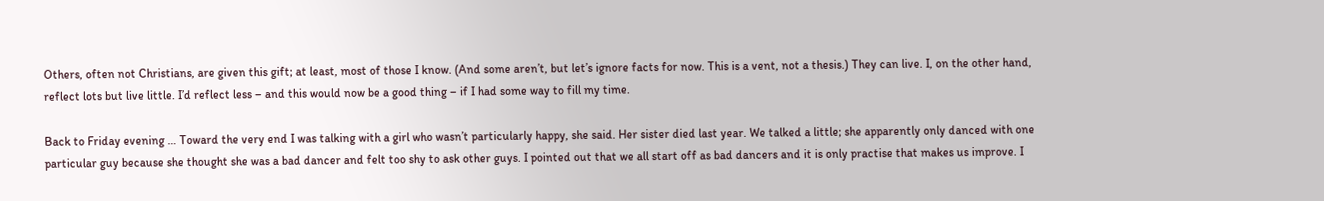Others, often not Christians, are given this gift; at least, most of those I know. (And some aren’t, but let’s ignore facts for now. This is a vent, not a thesis.) They can live. I, on the other hand, reflect lots but live little. I’d reflect less – and this would now be a good thing – if I had some way to fill my time.

Back to Friday evening … Toward the very end I was talking with a girl who wasn’t particularly happy, she said. Her sister died last year. We talked a little; she apparently only danced with one particular guy because she thought she was a bad dancer and felt too shy to ask other guys. I pointed out that we all start off as bad dancers and it is only practise that makes us improve. I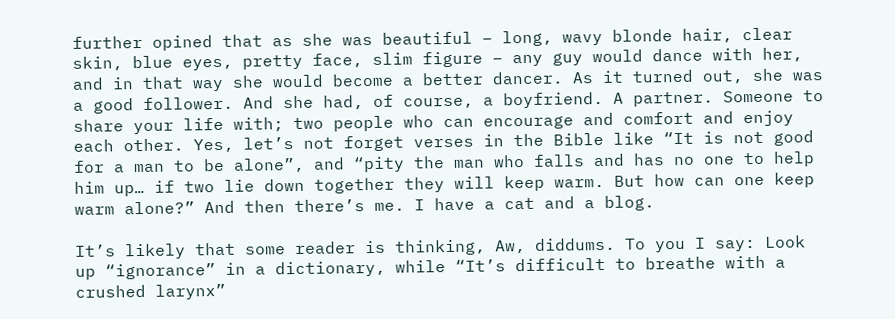further opined that as she was beautiful – long, wavy blonde hair, clear skin, blue eyes, pretty face, slim figure – any guy would dance with her, and in that way she would become a better dancer. As it turned out, she was a good follower. And she had, of course, a boyfriend. A partner. Someone to share your life with; two people who can encourage and comfort and enjoy each other. Yes, let’s not forget verses in the Bible like “It is not good for a man to be alone”, and “pity the man who falls and has no one to help him up… if two lie down together they will keep warm. But how can one keep warm alone?” And then there’s me. I have a cat and a blog.

It’s likely that some reader is thinking, Aw, diddums. To you I say: Look up “ignorance” in a dictionary, while “It’s difficult to breathe with a crushed larynx”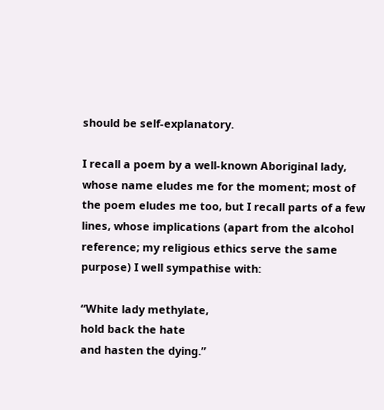should be self-explanatory.

I recall a poem by a well-known Aboriginal lady, whose name eludes me for the moment; most of the poem eludes me too, but I recall parts of a few lines, whose implications (apart from the alcohol reference; my religious ethics serve the same purpose) I well sympathise with:

“White lady methylate,
hold back the hate
and hasten the dying.”